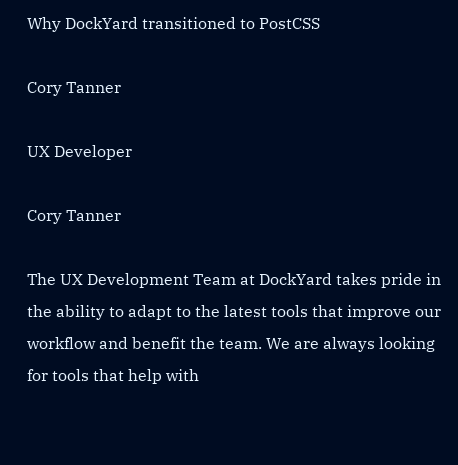Why DockYard transitioned to PostCSS

Cory Tanner

UX Developer

Cory Tanner

The UX Development Team at DockYard takes pride in the ability to adapt to the latest tools that improve our workflow and benefit the team. We are always looking for tools that help with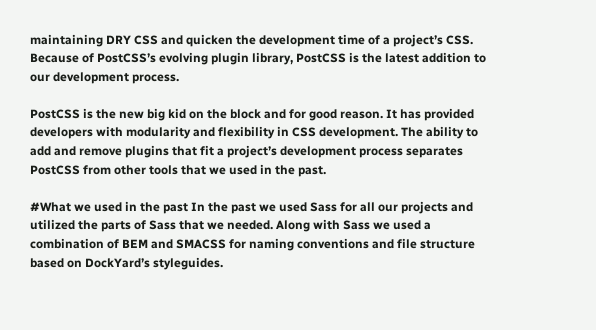maintaining DRY CSS and quicken the development time of a project’s CSS. Because of PostCSS’s evolving plugin library, PostCSS is the latest addition to our development process.

PostCSS is the new big kid on the block and for good reason. It has provided developers with modularity and flexibility in CSS development. The ability to add and remove plugins that fit a project’s development process separates PostCSS from other tools that we used in the past.

#What we used in the past In the past we used Sass for all our projects and utilized the parts of Sass that we needed. Along with Sass we used a combination of BEM and SMACSS for naming conventions and file structure based on DockYard’s styleguides.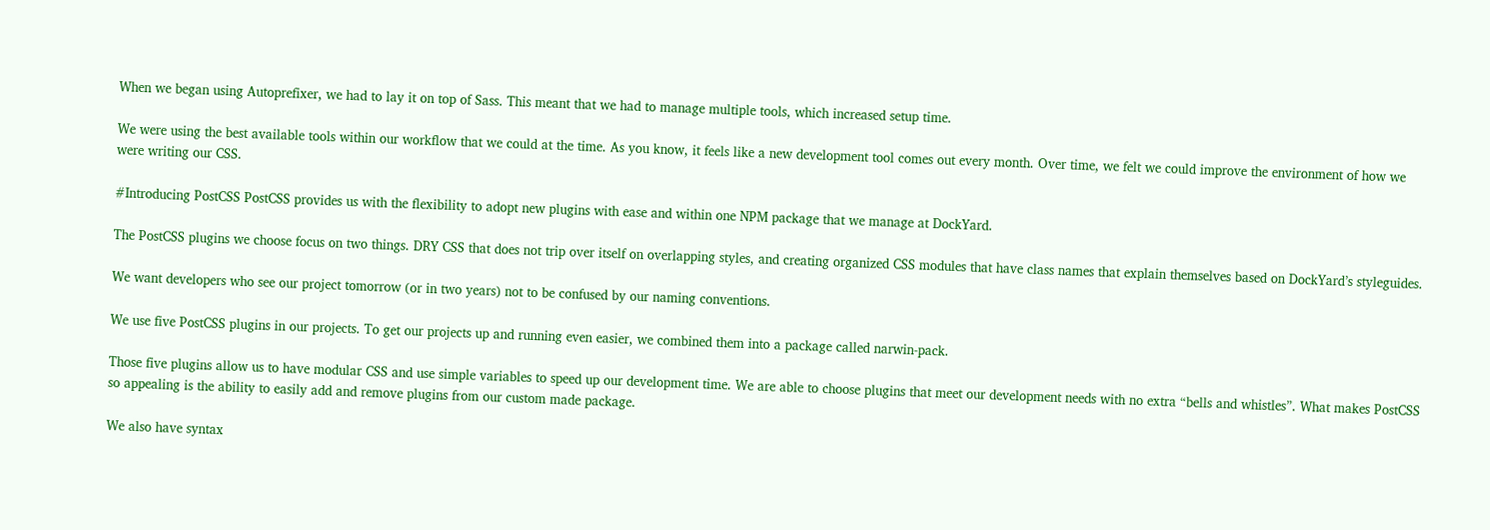When we began using Autoprefixer, we had to lay it on top of Sass. This meant that we had to manage multiple tools, which increased setup time.

We were using the best available tools within our workflow that we could at the time. As you know, it feels like a new development tool comes out every month. Over time, we felt we could improve the environment of how we were writing our CSS.

#Introducing PostCSS PostCSS provides us with the flexibility to adopt new plugins with ease and within one NPM package that we manage at DockYard.

The PostCSS plugins we choose focus on two things. DRY CSS that does not trip over itself on overlapping styles, and creating organized CSS modules that have class names that explain themselves based on DockYard’s styleguides.

We want developers who see our project tomorrow (or in two years) not to be confused by our naming conventions.

We use five PostCSS plugins in our projects. To get our projects up and running even easier, we combined them into a package called narwin-pack.

Those five plugins allow us to have modular CSS and use simple variables to speed up our development time. We are able to choose plugins that meet our development needs with no extra “bells and whistles”. What makes PostCSS so appealing is the ability to easily add and remove plugins from our custom made package.

We also have syntax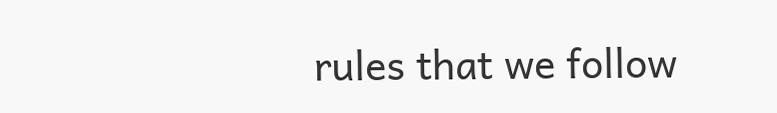rules that we follow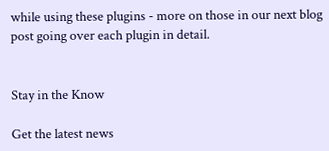while using these plugins - more on those in our next blog post going over each plugin in detail.


Stay in the Know

Get the latest news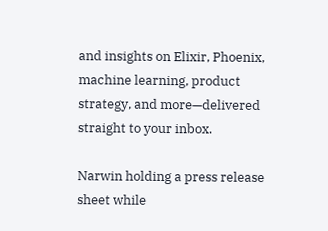and insights on Elixir, Phoenix, machine learning, product strategy, and more—delivered straight to your inbox.

Narwin holding a press release sheet while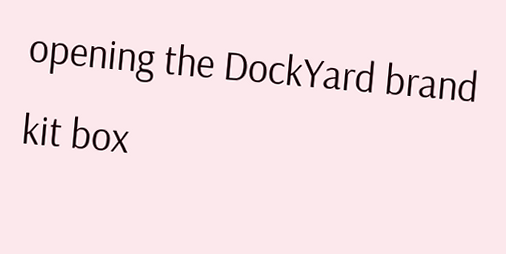opening the DockYard brand kit box